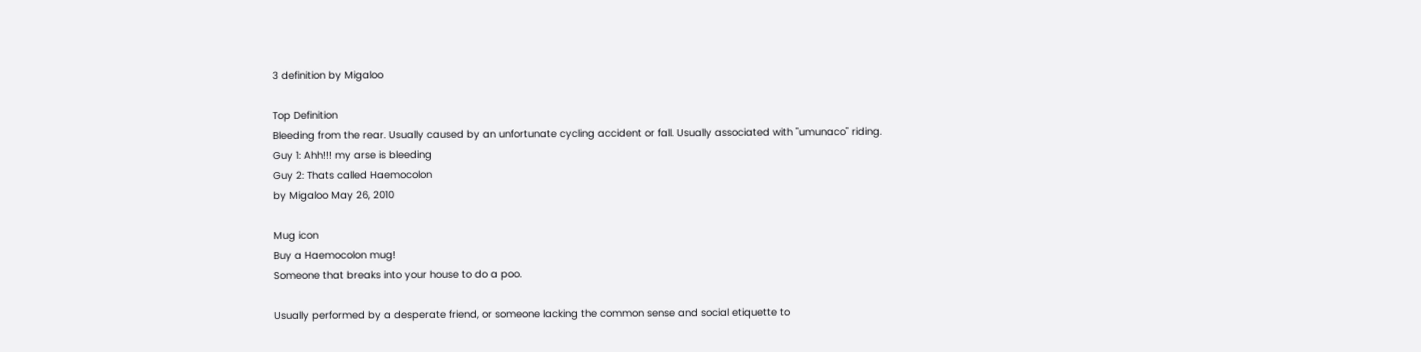3 definition by Migaloo

Top Definition
Bleeding from the rear. Usually caused by an unfortunate cycling accident or fall. Usually associated with "umunaco" riding.
Guy 1: Ahh!!! my arse is bleeding
Guy 2: Thats called Haemocolon
by Migaloo May 26, 2010

Mug icon
Buy a Haemocolon mug!
Someone that breaks into your house to do a poo.

Usually performed by a desperate friend, or someone lacking the common sense and social etiquette to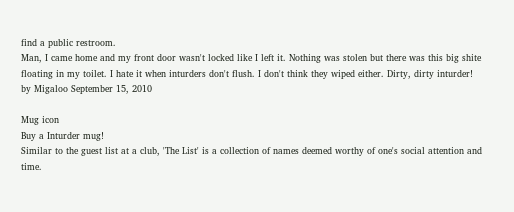find a public restroom.
Man, I came home and my front door wasn't locked like I left it. Nothing was stolen but there was this big shite floating in my toilet. I hate it when inturders don't flush. I don't think they wiped either. Dirty, dirty inturder!
by Migaloo September 15, 2010

Mug icon
Buy a Inturder mug!
Similar to the guest list at a club, 'The List' is a collection of names deemed worthy of one's social attention and time.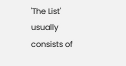'The List' usually consists of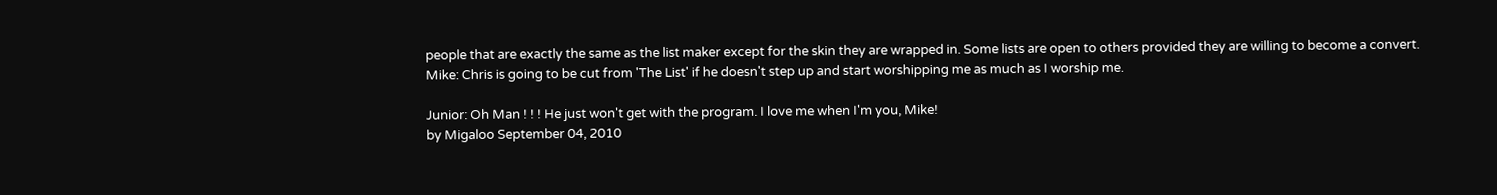people that are exactly the same as the list maker except for the skin they are wrapped in. Some lists are open to others provided they are willing to become a convert.
Mike: Chris is going to be cut from 'The List' if he doesn't step up and start worshipping me as much as I worship me.

Junior: Oh Man ! ! ! He just won't get with the program. I love me when I'm you, Mike!
by Migaloo September 04, 2010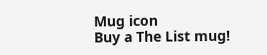Mug icon
Buy a The List mug!